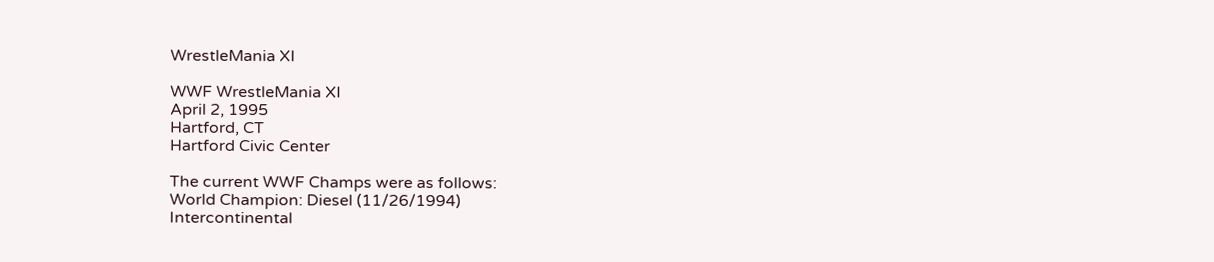WrestleMania XI

WWF WrestleMania XI
April 2, 1995
Hartford, CT
Hartford Civic Center

The current WWF Champs were as follows:
World Champion: Diesel (11/26/1994)
Intercontinental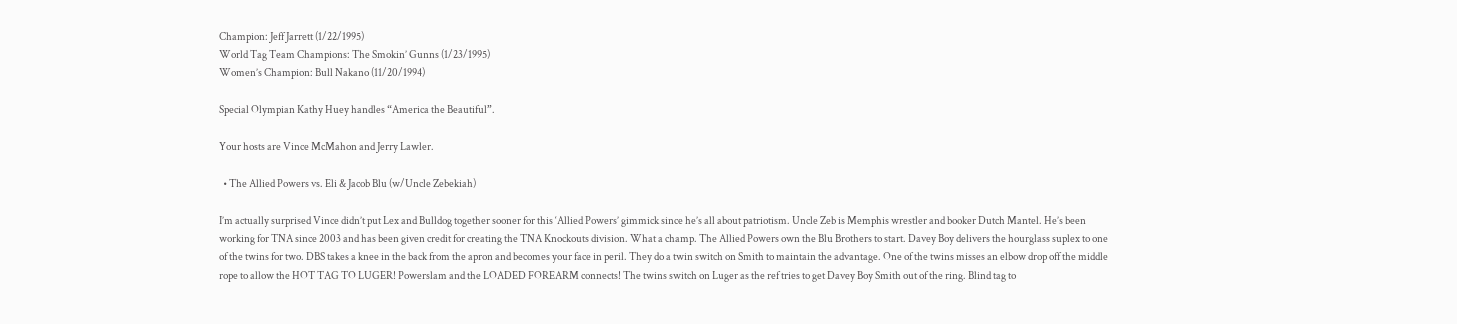Champion: Jeff Jarrett (1/22/1995)
World Tag Team Champions: The Smokin’ Gunns (1/23/1995)
Women’s Champion: Bull Nakano (11/20/1994)

Special Olympian Kathy Huey handles “America the Beautiful”.

Your hosts are Vince McMahon and Jerry Lawler.

  • The Allied Powers vs. Eli & Jacob Blu (w/Uncle Zebekiah)

I’m actually surprised Vince didn’t put Lex and Bulldog together sooner for this ‘Allied Powers’ gimmick since he’s all about patriotism. Uncle Zeb is Memphis wrestler and booker Dutch Mantel. He’s been working for TNA since 2003 and has been given credit for creating the TNA Knockouts division. What a champ. The Allied Powers own the Blu Brothers to start. Davey Boy delivers the hourglass suplex to one of the twins for two. DBS takes a knee in the back from the apron and becomes your face in peril. They do a twin switch on Smith to maintain the advantage. One of the twins misses an elbow drop off the middle rope to allow the HOT TAG TO LUGER! Powerslam and the LOADED FOREARM connects! The twins switch on Luger as the ref tries to get Davey Boy Smith out of the ring. Blind tag to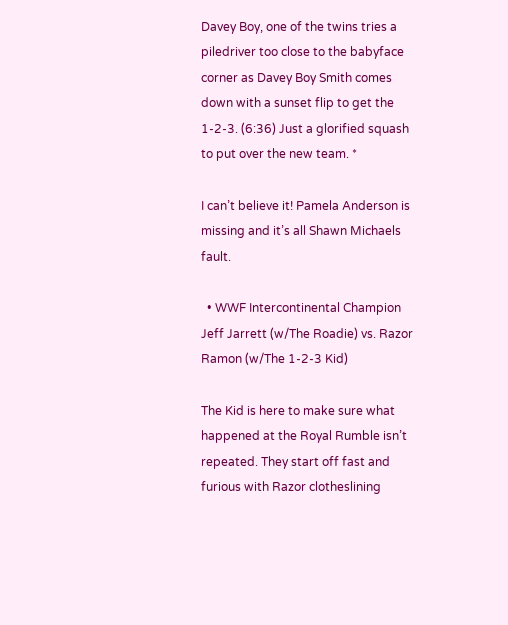Davey Boy, one of the twins tries a piledriver too close to the babyface corner as Davey Boy Smith comes down with a sunset flip to get the 1-2-3. (6:36) Just a glorified squash to put over the new team. *

I can’t believe it! Pamela Anderson is missing and it’s all Shawn Michaels fault.

  • WWF Intercontinental Champion Jeff Jarrett (w/The Roadie) vs. Razor Ramon (w/The 1-2-3 Kid)

The Kid is here to make sure what happened at the Royal Rumble isn’t repeated. They start off fast and furious with Razor clotheslining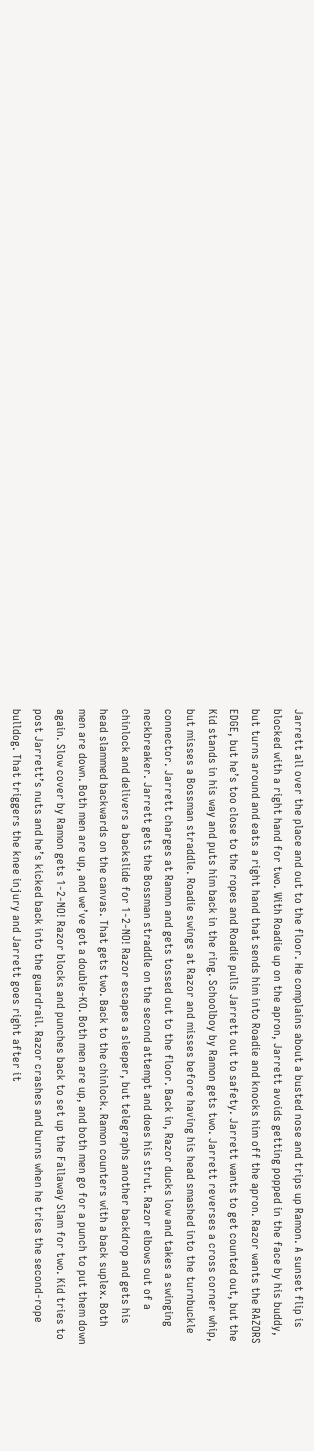Jarrett all over the place and out to the floor. He complains about a busted nose and trips up Ramon. A sunset flip is blocked with a right hand for two. With Roadie up on the apron, Jarrett avoids getting popped in the face by his buddy, but turns around and eats a right hand that sends him into Roadie and knocks him off the apron. Razor wants the RAZORS EDGE, but he’s too close to the ropes and Roadie pulls Jarrett out to safety. Jarrett wants to get counted out, but the Kid stands in his way and puts him back in the ring. Schoolboy by Ramon gets two. Jarrett reverses a cross corner whip, but misses a Bossman straddle. Roadie swings at Razor and misses before having his head smashed into the turnbuckle connector. Jarrett charges at Ramon and gets tossed out to the floor. Back in, Razor ducks low and takes a swinging neckbreaker. Jarrett gets the Bossman straddle on the second attempt and does his strut. Razor elbows out of a chinlock and delivers a backslide for 1-2-NO! Razor escapes a sleeper, but telegraphs another backdrop and gets his head slammed backwards on the canvas. That gets two. Back to the chinlock. Ramon counters with a back suplex. Both men are down. Both men are up, and we’ve got a double-KO. Both men are up, and both men go for a punch to put them down again. Slow cover by Ramon gets 1-2-NO! Razor blocks and punches back to set up the Fallaway Slam for two. Kid tries to post Jarrett’s nuts and he’s kicked back into the guardrail. Razor crashes and burns when he tries the second-rope bulldog. That triggers the knee injury and Jarrett goes right after it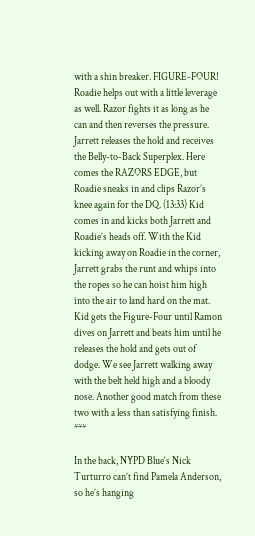with a shin breaker. FIGURE-FOUR! Roadie helps out with a little leverage as well. Razor fights it as long as he can and then reverses the pressure. Jarrett releases the hold and receives the Belly-to-Back Superplex. Here comes the RAZORS EDGE, but Roadie sneaks in and clips Razor’s knee again for the DQ. (13:33) Kid comes in and kicks both Jarrett and Roadie’s heads off. With the Kid kicking away on Roadie in the corner, Jarrett grabs the runt and whips into the ropes so he can hoist him high into the air to land hard on the mat. Kid gets the Figure-Four until Ramon dives on Jarrett and beats him until he releases the hold and gets out of dodge. We see Jarrett walking away with the belt held high and a bloody nose. Another good match from these two with a less than satisfying finish. ***

In the back, NYPD Blue‘s Nick Turturro can’t find Pamela Anderson, so he’s hanging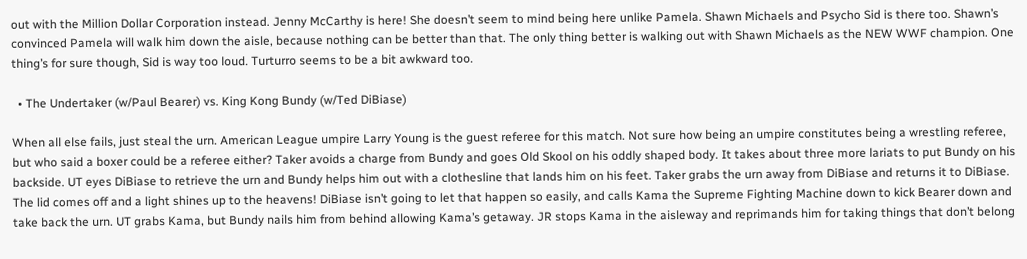out with the Million Dollar Corporation instead. Jenny McCarthy is here! She doesn’t seem to mind being here unlike Pamela. Shawn Michaels and Psycho Sid is there too. Shawn’s convinced Pamela will walk him down the aisle, because nothing can be better than that. The only thing better is walking out with Shawn Michaels as the NEW WWF champion. One thing’s for sure though, Sid is way too loud. Turturro seems to be a bit awkward too.

  • The Undertaker (w/Paul Bearer) vs. King Kong Bundy (w/Ted DiBiase)

When all else fails, just steal the urn. American League umpire Larry Young is the guest referee for this match. Not sure how being an umpire constitutes being a wrestling referee, but who said a boxer could be a referee either? Taker avoids a charge from Bundy and goes Old Skool on his oddly shaped body. It takes about three more lariats to put Bundy on his backside. UT eyes DiBiase to retrieve the urn and Bundy helps him out with a clothesline that lands him on his feet. Taker grabs the urn away from DiBiase and returns it to DiBiase. The lid comes off and a light shines up to the heavens! DiBiase isn’t going to let that happen so easily, and calls Kama the Supreme Fighting Machine down to kick Bearer down and take back the urn. UT grabs Kama, but Bundy nails him from behind allowing Kama’s getaway. JR stops Kama in the aisleway and reprimands him for taking things that don’t belong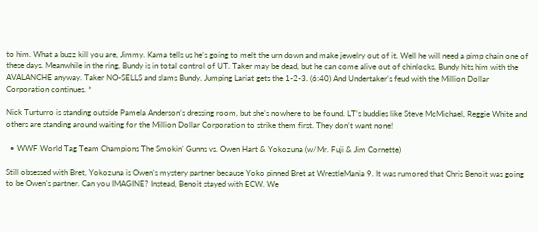to him. What a buzz kill you are, Jimmy. Kama tells us he’s going to melt the urn down and make jewelry out of it. Well he will need a pimp chain one of these days. Meanwhile in the ring, Bundy is in total control of UT. Taker may be dead, but he can come alive out of chinlocks. Bundy hits him with the AVALANCHE anyway. Taker NO-SELLS and slams Bundy. Jumping Lariat gets the 1-2-3. (6:40) And Undertaker’s feud with the Million Dollar Corporation continues. *

Nick Turturro is standing outside Pamela Anderson’s dressing room, but she’s nowhere to be found. LT’s buddies like Steve McMichael, Reggie White and others are standing around waiting for the Million Dollar Corporation to strike them first. They don’t want none!

  • WWF World Tag Team Champions The Smokin’ Gunns vs. Owen Hart & Yokozuna (w/Mr. Fuji & Jim Cornette)

Still obsessed with Bret, Yokozuna is Owen’s mystery partner because Yoko pinned Bret at WrestleMania 9. It was rumored that Chris Benoit was going to be Owen’s partner. Can you IMAGINE? Instead, Benoit stayed with ECW. We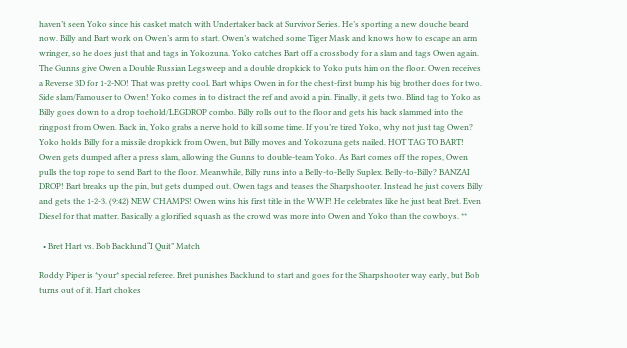haven’t seen Yoko since his casket match with Undertaker back at Survivor Series. He’s sporting a new douche beard now. Billy and Bart work on Owen’s arm to start. Owen’s watched some Tiger Mask and knows how to escape an arm wringer, so he does just that and tags in Yokozuna. Yoko catches Bart off a crossbody for a slam and tags Owen again. The Gunns give Owen a Double Russian Legsweep and a double dropkick to Yoko puts him on the floor. Owen receives a Reverse 3D for 1-2-NO! That was pretty cool. Bart whips Owen in for the chest-first bump his big brother does for two. Side slam/Famouser to Owen! Yoko comes in to distract the ref and avoid a pin. Finally, it gets two. Blind tag to Yoko as Billy goes down to a drop toehold/LEGDROP combo. Billy rolls out to the floor and gets his back slammed into the ringpost from Owen. Back in, Yoko grabs a nerve hold to kill some time. If you’re tired Yoko, why not just tag Owen? Yoko holds Billy for a missile dropkick from Owen, but Billy moves and Yokozuna gets nailed. HOT TAG TO BART! Owen gets dumped after a press slam, allowing the Gunns to double-team Yoko. As Bart comes off the ropes, Owen pulls the top rope to send Bart to the floor. Meanwhile, Billy runs into a Belly-to-Belly Suplex. Belly-to-Billy? BANZAI DROP! Bart breaks up the pin, but gets dumped out. Owen tags and teases the Sharpshooter. Instead he just covers Billy and gets the 1-2-3. (9:42) NEW CHAMPS! Owen wins his first title in the WWF! He celebrates like he just beat Bret. Even Diesel for that matter. Basically a glorified squash as the crowd was more into Owen and Yoko than the cowboys. **

  • Bret Hart vs. Bob Backlund“I Quit” Match

Roddy Piper is *your* special referee. Bret punishes Backlund to start and goes for the Sharpshooter way early, but Bob turns out of it. Hart chokes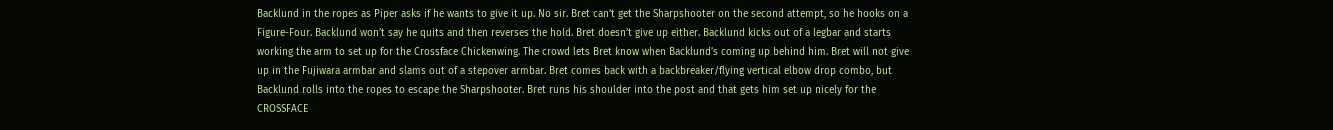Backlund in the ropes as Piper asks if he wants to give it up. No sir. Bret can’t get the Sharpshooter on the second attempt, so he hooks on a Figure-Four. Backlund won’t say he quits and then reverses the hold. Bret doesn’t give up either. Backlund kicks out of a legbar and starts working the arm to set up for the Crossface Chickenwing. The crowd lets Bret know when Backlund’s coming up behind him. Bret will not give up in the Fujiwara armbar and slams out of a stepover armbar. Bret comes back with a backbreaker/flying vertical elbow drop combo, but Backlund rolls into the ropes to escape the Sharpshooter. Bret runs his shoulder into the post and that gets him set up nicely for the CROSSFACE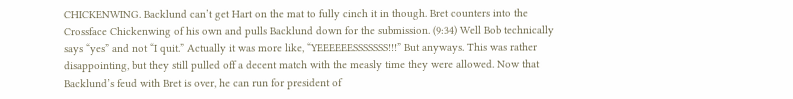CHICKENWING. Backlund can’t get Hart on the mat to fully cinch it in though. Bret counters into the Crossface Chickenwing of his own and pulls Backlund down for the submission. (9:34) Well Bob technically says “yes” and not “I quit.” Actually it was more like, “YEEEEEESSSSSSS!!!” But anyways. This was rather disappointing, but they still pulled off a decent match with the measly time they were allowed. Now that Backlund’s feud with Bret is over, he can run for president of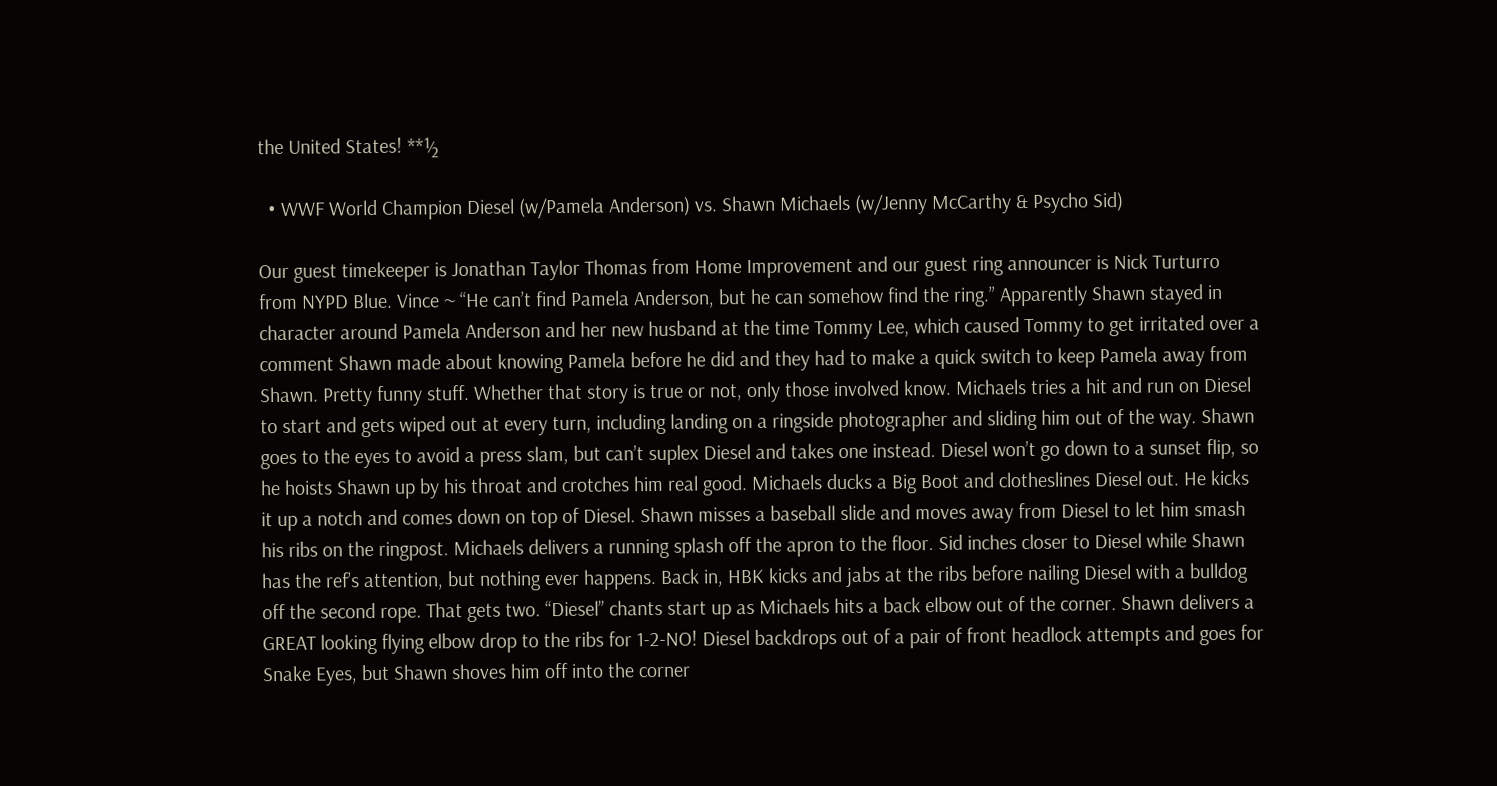the United States! **½

  • WWF World Champion Diesel (w/Pamela Anderson) vs. Shawn Michaels (w/Jenny McCarthy & Psycho Sid)

Our guest timekeeper is Jonathan Taylor Thomas from Home Improvement and our guest ring announcer is Nick Turturro from NYPD Blue. Vince ~ “He can’t find Pamela Anderson, but he can somehow find the ring.” Apparently Shawn stayed in character around Pamela Anderson and her new husband at the time Tommy Lee, which caused Tommy to get irritated over a comment Shawn made about knowing Pamela before he did and they had to make a quick switch to keep Pamela away from Shawn. Pretty funny stuff. Whether that story is true or not, only those involved know. Michaels tries a hit and run on Diesel to start and gets wiped out at every turn, including landing on a ringside photographer and sliding him out of the way. Shawn goes to the eyes to avoid a press slam, but can’t suplex Diesel and takes one instead. Diesel won’t go down to a sunset flip, so he hoists Shawn up by his throat and crotches him real good. Michaels ducks a Big Boot and clotheslines Diesel out. He kicks it up a notch and comes down on top of Diesel. Shawn misses a baseball slide and moves away from Diesel to let him smash his ribs on the ringpost. Michaels delivers a running splash off the apron to the floor. Sid inches closer to Diesel while Shawn has the ref’s attention, but nothing ever happens. Back in, HBK kicks and jabs at the ribs before nailing Diesel with a bulldog off the second rope. That gets two. “Diesel” chants start up as Michaels hits a back elbow out of the corner. Shawn delivers a GREAT looking flying elbow drop to the ribs for 1-2-NO! Diesel backdrops out of a pair of front headlock attempts and goes for Snake Eyes, but Shawn shoves him off into the corner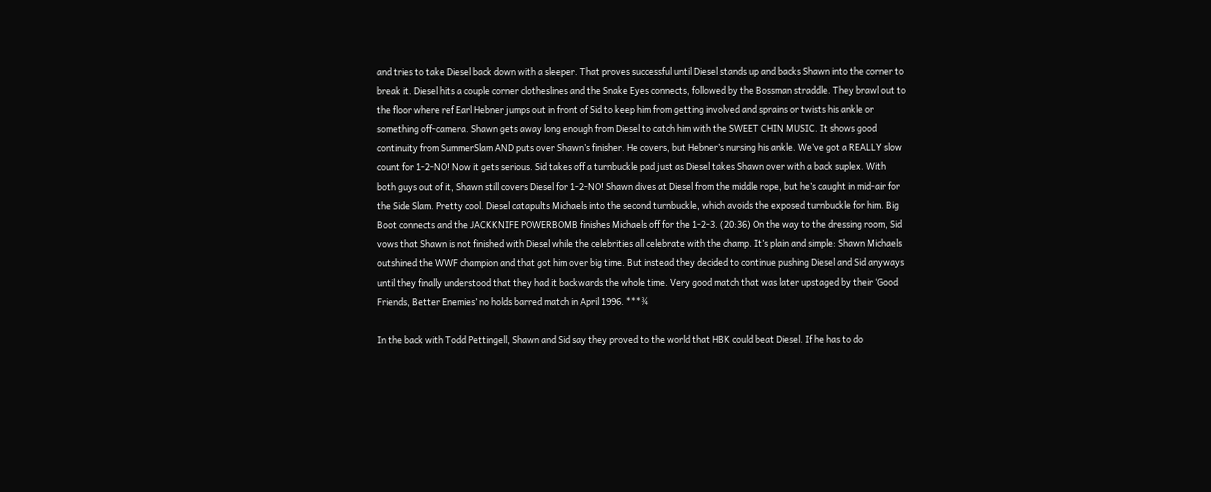and tries to take Diesel back down with a sleeper. That proves successful until Diesel stands up and backs Shawn into the corner to break it. Diesel hits a couple corner clotheslines and the Snake Eyes connects, followed by the Bossman straddle. They brawl out to the floor where ref Earl Hebner jumps out in front of Sid to keep him from getting involved and sprains or twists his ankle or something off-camera. Shawn gets away long enough from Diesel to catch him with the SWEET CHIN MUSIC. It shows good continuity from SummerSlam AND puts over Shawn’s finisher. He covers, but Hebner’s nursing his ankle. We’ve got a REALLY slow count for 1-2-NO! Now it gets serious. Sid takes off a turnbuckle pad just as Diesel takes Shawn over with a back suplex. With both guys out of it, Shawn still covers Diesel for 1-2-NO! Shawn dives at Diesel from the middle rope, but he’s caught in mid-air for the Side Slam. Pretty cool. Diesel catapults Michaels into the second turnbuckle, which avoids the exposed turnbuckle for him. Big Boot connects and the JACKKNIFE POWERBOMB finishes Michaels off for the 1-2-3. (20:36) On the way to the dressing room, Sid vows that Shawn is not finished with Diesel while the celebrities all celebrate with the champ. It’s plain and simple: Shawn Michaels outshined the WWF champion and that got him over big time. But instead they decided to continue pushing Diesel and Sid anyways until they finally understood that they had it backwards the whole time. Very good match that was later upstaged by their ‘Good Friends, Better Enemies’ no holds barred match in April 1996. ***¾

In the back with Todd Pettingell, Shawn and Sid say they proved to the world that HBK could beat Diesel. If he has to do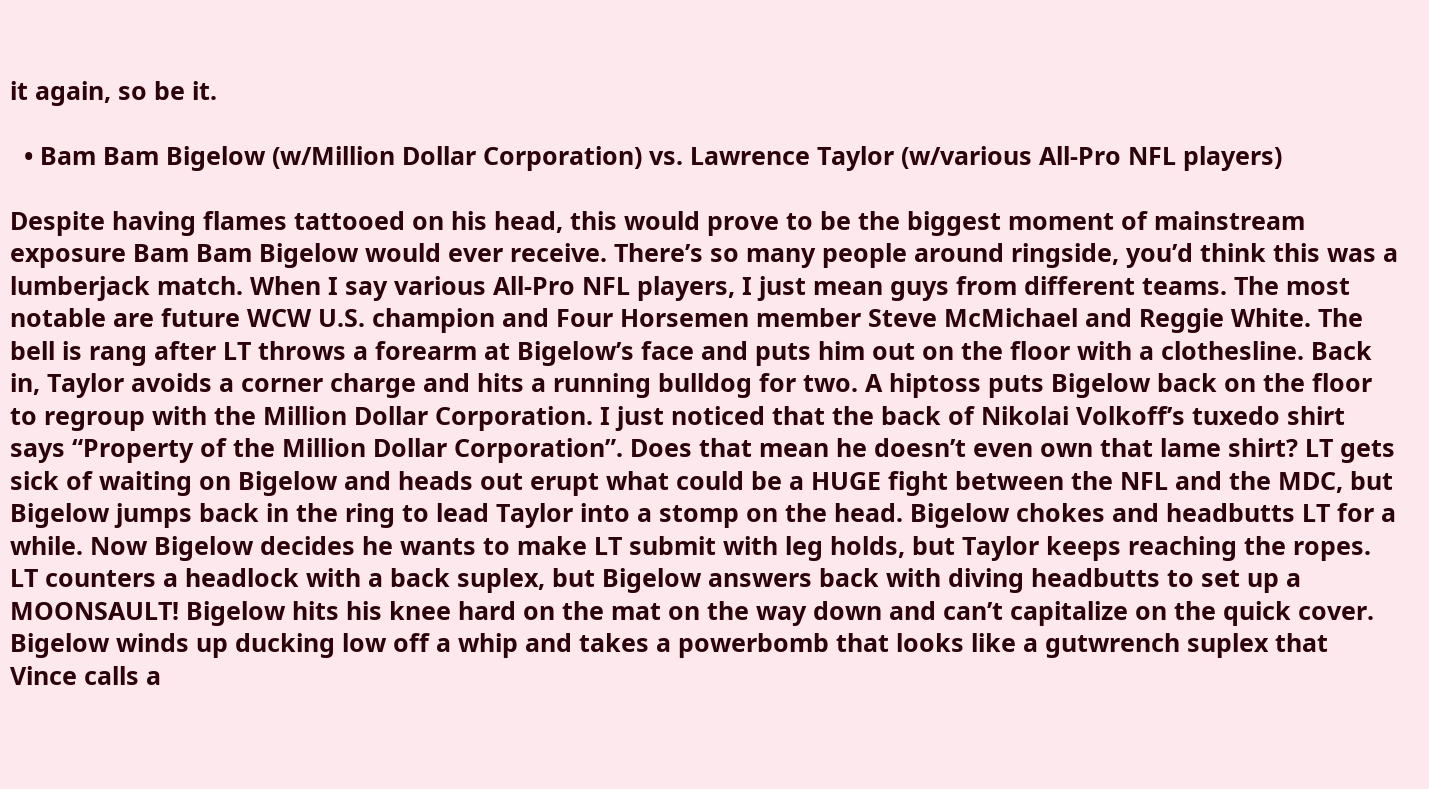it again, so be it.

  • Bam Bam Bigelow (w/Million Dollar Corporation) vs. Lawrence Taylor (w/various All-Pro NFL players)

Despite having flames tattooed on his head, this would prove to be the biggest moment of mainstream exposure Bam Bam Bigelow would ever receive. There’s so many people around ringside, you’d think this was a lumberjack match. When I say various All-Pro NFL players, I just mean guys from different teams. The most notable are future WCW U.S. champion and Four Horsemen member Steve McMichael and Reggie White. The bell is rang after LT throws a forearm at Bigelow’s face and puts him out on the floor with a clothesline. Back in, Taylor avoids a corner charge and hits a running bulldog for two. A hiptoss puts Bigelow back on the floor to regroup with the Million Dollar Corporation. I just noticed that the back of Nikolai Volkoff’s tuxedo shirt says “Property of the Million Dollar Corporation”. Does that mean he doesn’t even own that lame shirt? LT gets sick of waiting on Bigelow and heads out erupt what could be a HUGE fight between the NFL and the MDC, but Bigelow jumps back in the ring to lead Taylor into a stomp on the head. Bigelow chokes and headbutts LT for a while. Now Bigelow decides he wants to make LT submit with leg holds, but Taylor keeps reaching the ropes. LT counters a headlock with a back suplex, but Bigelow answers back with diving headbutts to set up a MOONSAULT! Bigelow hits his knee hard on the mat on the way down and can’t capitalize on the quick cover. Bigelow winds up ducking low off a whip and takes a powerbomb that looks like a gutwrench suplex that Vince calls a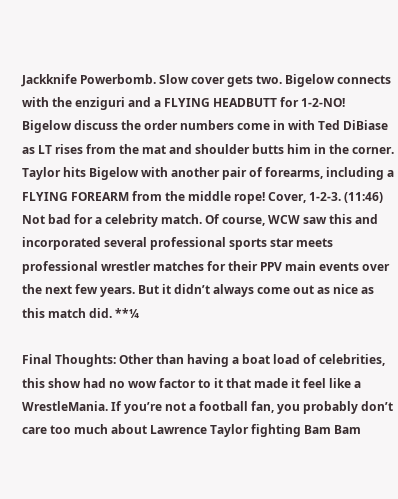Jackknife Powerbomb. Slow cover gets two. Bigelow connects with the enziguri and a FLYING HEADBUTT for 1-2-NO! Bigelow discuss the order numbers come in with Ted DiBiase as LT rises from the mat and shoulder butts him in the corner. Taylor hits Bigelow with another pair of forearms, including a FLYING FOREARM from the middle rope! Cover, 1-2-3. (11:46) Not bad for a celebrity match. Of course, WCW saw this and incorporated several professional sports star meets professional wrestler matches for their PPV main events over the next few years. But it didn’t always come out as nice as this match did. **¼

Final Thoughts: Other than having a boat load of celebrities, this show had no wow factor to it that made it feel like a WrestleMania. If you’re not a football fan, you probably don’t care too much about Lawrence Taylor fighting Bam Bam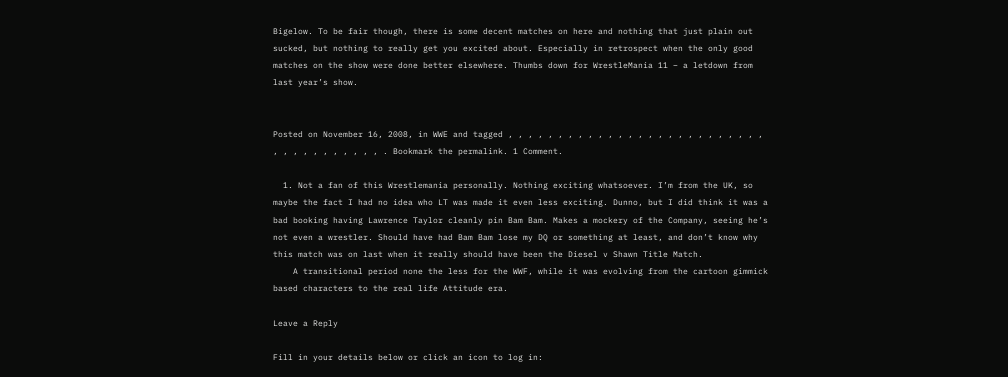Bigelow. To be fair though, there is some decent matches on here and nothing that just plain out sucked, but nothing to really get you excited about. Especially in retrospect when the only good matches on the show were done better elsewhere. Thumbs down for WrestleMania 11 – a letdown from last year’s show.


Posted on November 16, 2008, in WWE and tagged , , , , , , , , , , , , , , , , , , , , , , , , , , , , , , , , , , , , , . Bookmark the permalink. 1 Comment.

  1. Not a fan of this Wrestlemania personally. Nothing exciting whatsoever. I’m from the UK, so maybe the fact I had no idea who LT was made it even less exciting. Dunno, but I did think it was a bad booking having Lawrence Taylor cleanly pin Bam Bam. Makes a mockery of the Company, seeing he’s not even a wrestler. Should have had Bam Bam lose my DQ or something at least, and don’t know why this match was on last when it really should have been the Diesel v Shawn Title Match.
    A transitional period none the less for the WWF, while it was evolving from the cartoon gimmick based characters to the real life Attitude era.

Leave a Reply

Fill in your details below or click an icon to log in: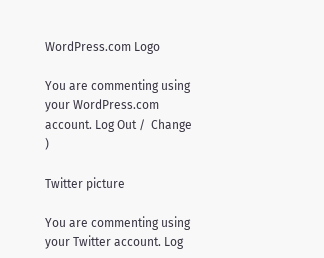WordPress.com Logo

You are commenting using your WordPress.com account. Log Out /  Change )

Twitter picture

You are commenting using your Twitter account. Log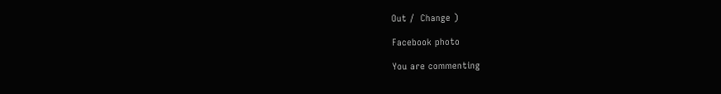Out /  Change )

Facebook photo

You are commenting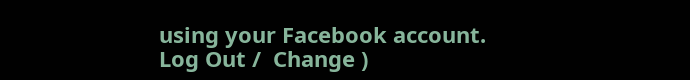using your Facebook account. Log Out /  Change )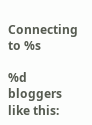Connecting to %s

%d bloggers like this: